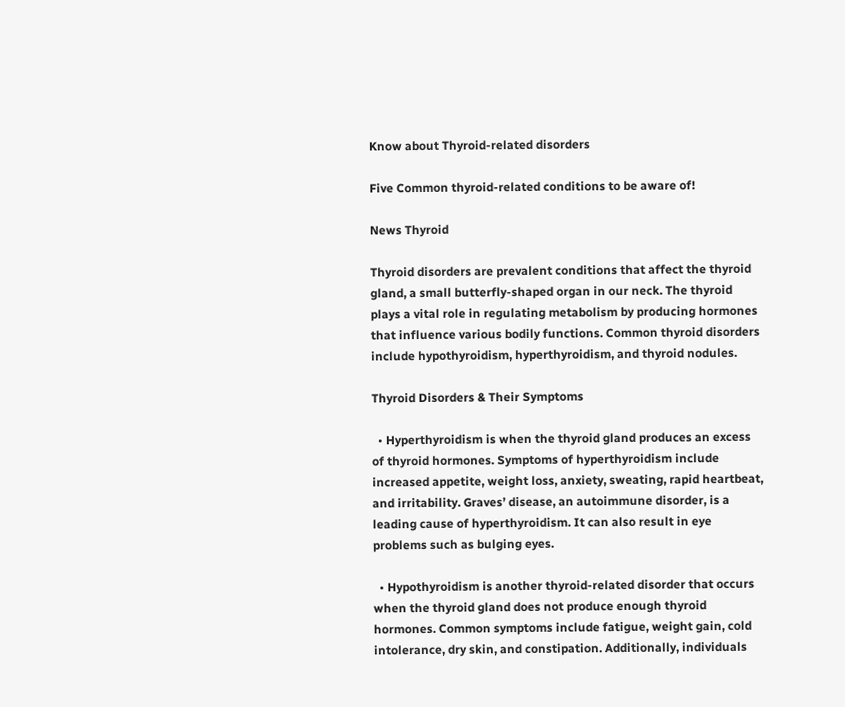Know about Thyroid-related disorders

Five Common thyroid-related conditions to be aware of!

News Thyroid

Thyroid disorders are prevalent conditions that affect the thyroid gland, a small butterfly-shaped organ in our neck. The thyroid plays a vital role in regulating metabolism by producing hormones that influence various bodily functions. Common thyroid disorders include hypothyroidism, hyperthyroidism, and thyroid nodules.

Thyroid Disorders & Their Symptoms

  • Hyperthyroidism is when the thyroid gland produces an excess of thyroid hormones. Symptoms of hyperthyroidism include increased appetite, weight loss, anxiety, sweating, rapid heartbeat, and irritability. Graves’ disease, an autoimmune disorder, is a leading cause of hyperthyroidism. It can also result in eye problems such as bulging eyes.

  • Hypothyroidism is another thyroid-related disorder that occurs when the thyroid gland does not produce enough thyroid hormones. Common symptoms include fatigue, weight gain, cold intolerance, dry skin, and constipation. Additionally, individuals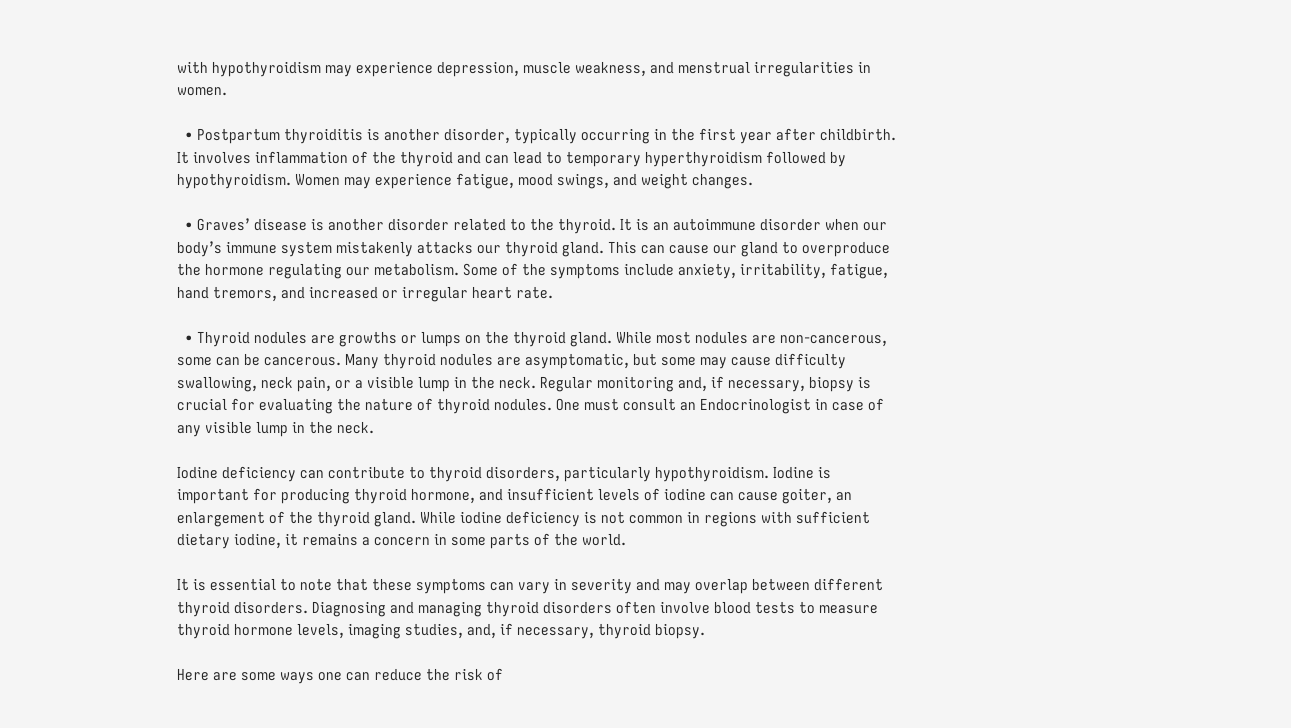with hypothyroidism may experience depression, muscle weakness, and menstrual irregularities in women.

  • Postpartum thyroiditis is another disorder, typically occurring in the first year after childbirth. It involves inflammation of the thyroid and can lead to temporary hyperthyroidism followed by hypothyroidism. Women may experience fatigue, mood swings, and weight changes.

  • Graves’ disease is another disorder related to the thyroid. It is an autoimmune disorder when our body’s immune system mistakenly attacks our thyroid gland. This can cause our gland to overproduce the hormone regulating our metabolism. Some of the symptoms include anxiety, irritability, fatigue, hand tremors, and increased or irregular heart rate.

  • Thyroid nodules are growths or lumps on the thyroid gland. While most nodules are non-cancerous, some can be cancerous. Many thyroid nodules are asymptomatic, but some may cause difficulty swallowing, neck pain, or a visible lump in the neck. Regular monitoring and, if necessary, biopsy is crucial for evaluating the nature of thyroid nodules. One must consult an Endocrinologist in case of any visible lump in the neck.

Iodine deficiency can contribute to thyroid disorders, particularly hypothyroidism. Iodine is important for producing thyroid hormone, and insufficient levels of iodine can cause goiter, an enlargement of the thyroid gland. While iodine deficiency is not common in regions with sufficient dietary iodine, it remains a concern in some parts of the world.

It is essential to note that these symptoms can vary in severity and may overlap between different thyroid disorders. Diagnosing and managing thyroid disorders often involve blood tests to measure thyroid hormone levels, imaging studies, and, if necessary, thyroid biopsy.

Here are some ways one can reduce the risk of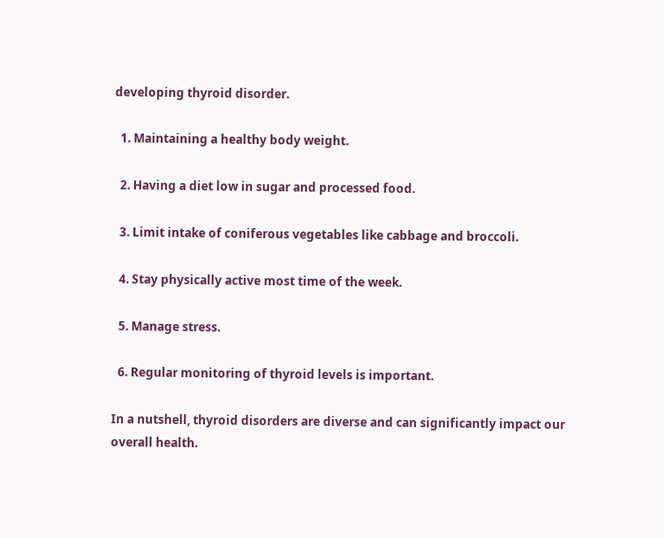developing thyroid disorder.

  1. Maintaining a healthy body weight.

  2. Having a diet low in sugar and processed food.

  3. Limit intake of coniferous vegetables like cabbage and broccoli.

  4. Stay physically active most time of the week.

  5. Manage stress.

  6. Regular monitoring of thyroid levels is important.

In a nutshell, thyroid disorders are diverse and can significantly impact our overall health.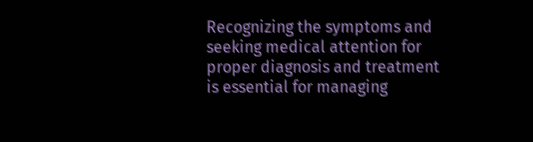Recognizing the symptoms and seeking medical attention for proper diagnosis and treatment is essential for managing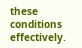these conditions effectively.